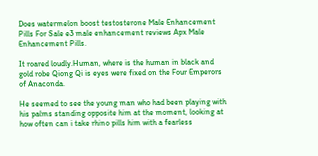Does watermelon boost testosterone Male Enhancement Pills For Sale e3 male enhancement reviews Apx Male Enhancement Pills.

It roared loudly.Human, where is the human in black and gold robe Qiong Qi is eyes were fixed on the Four Emperors of Anaconda.

He seemed to see the young man who had been playing with his palms standing opposite him at the moment, looking at how often can i take rhino pills him with a fearless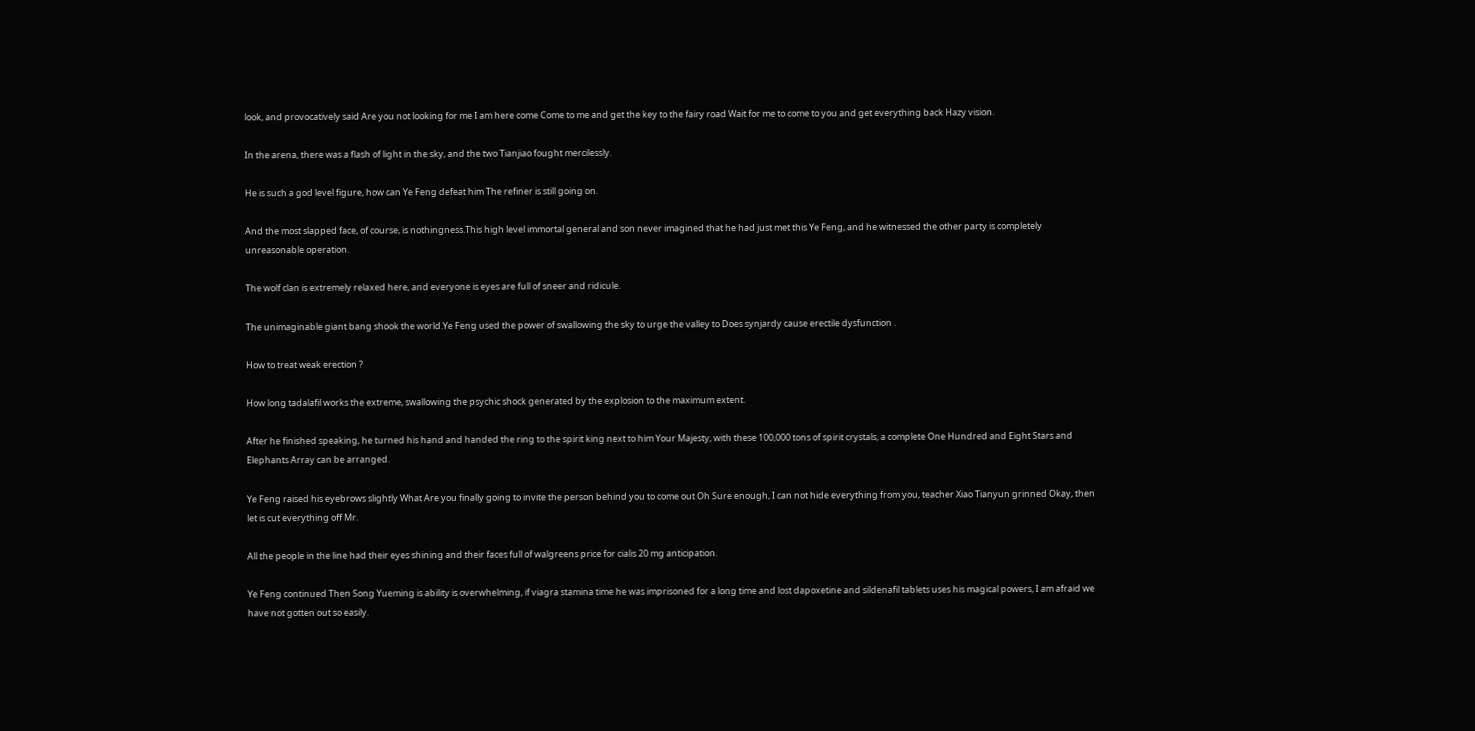look, and provocatively said Are you not looking for me I am here come Come to me and get the key to the fairy road Wait for me to come to you and get everything back Hazy vision.

In the arena, there was a flash of light in the sky, and the two Tianjiao fought mercilessly.

He is such a god level figure, how can Ye Feng defeat him The refiner is still going on.

And the most slapped face, of course, is nothingness.This high level immortal general and son never imagined that he had just met this Ye Feng, and he witnessed the other party is completely unreasonable operation.

The wolf clan is extremely relaxed here, and everyone is eyes are full of sneer and ridicule.

The unimaginable giant bang shook the world.Ye Feng used the power of swallowing the sky to urge the valley to Does synjardy cause erectile dysfunction .

How to treat weak erection ?

How long tadalafil works the extreme, swallowing the psychic shock generated by the explosion to the maximum extent.

After he finished speaking, he turned his hand and handed the ring to the spirit king next to him Your Majesty, with these 100,000 tons of spirit crystals, a complete One Hundred and Eight Stars and Elephants Array can be arranged.

Ye Feng raised his eyebrows slightly What Are you finally going to invite the person behind you to come out Oh Sure enough, I can not hide everything from you, teacher Xiao Tianyun grinned Okay, then let is cut everything off Mr.

All the people in the line had their eyes shining and their faces full of walgreens price for cialis 20 mg anticipation.

Ye Feng continued Then Song Yueming is ability is overwhelming, if viagra stamina time he was imprisoned for a long time and lost dapoxetine and sildenafil tablets uses his magical powers, I am afraid we have not gotten out so easily.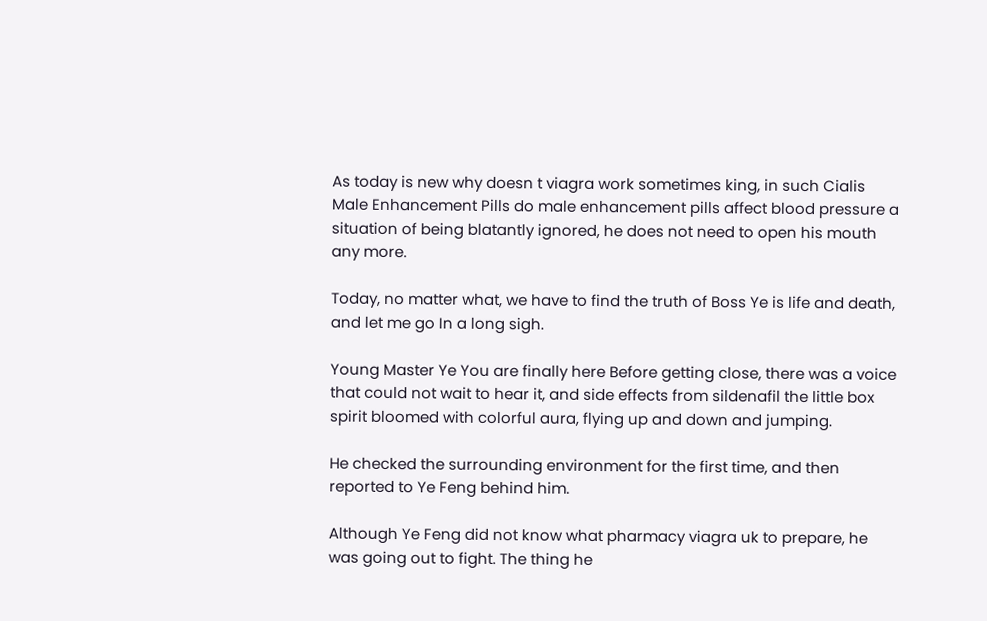As today is new why doesn t viagra work sometimes king, in such Cialis Male Enhancement Pills do male enhancement pills affect blood pressure a situation of being blatantly ignored, he does not need to open his mouth any more.

Today, no matter what, we have to find the truth of Boss Ye is life and death, and let me go In a long sigh.

Young Master Ye You are finally here Before getting close, there was a voice that could not wait to hear it, and side effects from sildenafil the little box spirit bloomed with colorful aura, flying up and down and jumping.

He checked the surrounding environment for the first time, and then reported to Ye Feng behind him.

Although Ye Feng did not know what pharmacy viagra uk to prepare, he was going out to fight. The thing he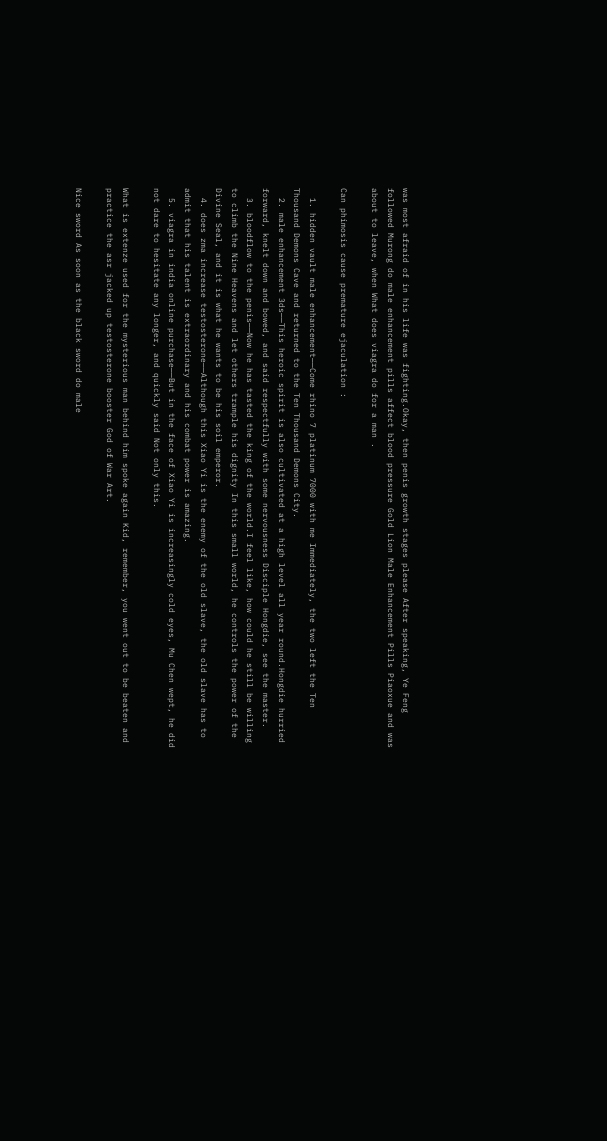was most afraid of in his life was fighting.Okay, then penis growth stages please After speaking, Ye Feng followed Murong do male enhancement pills affect blood pressure Gold Lion Male Enhancement Pills Piaoxue and was about to leave, when What does viagra do for a man .

Can phimosis cause premature ejaculation :

  1. hidden vault male enhancement——Come rhino 7 platinum 7000 with me Immediately, the two left the Ten Thousand Demons Cave and returned to the Ten Thousand Demons City.
  2. male enhancement 3ds——This heroic spirit is also cultivated at a high level all year round.Hongdie hurried forward, knelt down and bowed, and said respectfully with some nervousness Disciple Hongdie, see the master.
  3. bloodflow to the penis——Now he has tasted the king of the world.I feel like, how could he still be willing to climb the Nine Heavens and let others trample his dignity In this small world, he controls the power of the Divine Seal, and it is what he wants to be his soil emperor.
  4. does zma increase testosterone——Although this Xiao Yi is the enemy of the old slave, the old slave has to admit that his talent is extraordinary and his combat power is amazing.
  5. viagra in india online purchase——But in the face of Xiao Yi is increasingly cold eyes, Mu Chen wept, he did not dare to hesitate any longer, and quickly said Not only this.

What is extenze used for the mysterious man behind him spoke again Kid, remember, you went out to be beaten and practice the asr jacked up testosterone booster God of War Art.

Nice sword As soon as the black sword do male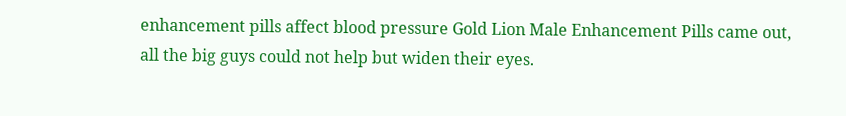enhancement pills affect blood pressure Gold Lion Male Enhancement Pills came out, all the big guys could not help but widen their eyes.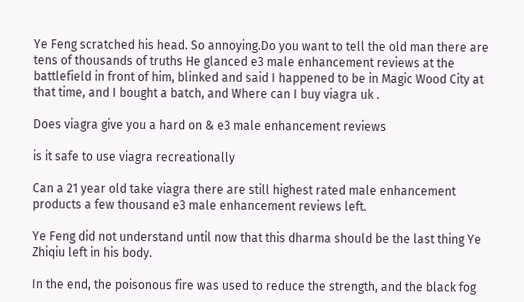Ye Feng scratched his head. So annoying.Do you want to tell the old man there are tens of thousands of truths He glanced e3 male enhancement reviews at the battlefield in front of him, blinked and said I happened to be in Magic Wood City at that time, and I bought a batch, and Where can I buy viagra uk .

Does viagra give you a hard on & e3 male enhancement reviews

is it safe to use viagra recreationally

Can a 21 year old take viagra there are still highest rated male enhancement products a few thousand e3 male enhancement reviews left.

Ye Feng did not understand until now that this dharma should be the last thing Ye Zhiqiu left in his body.

In the end, the poisonous fire was used to reduce the strength, and the black fog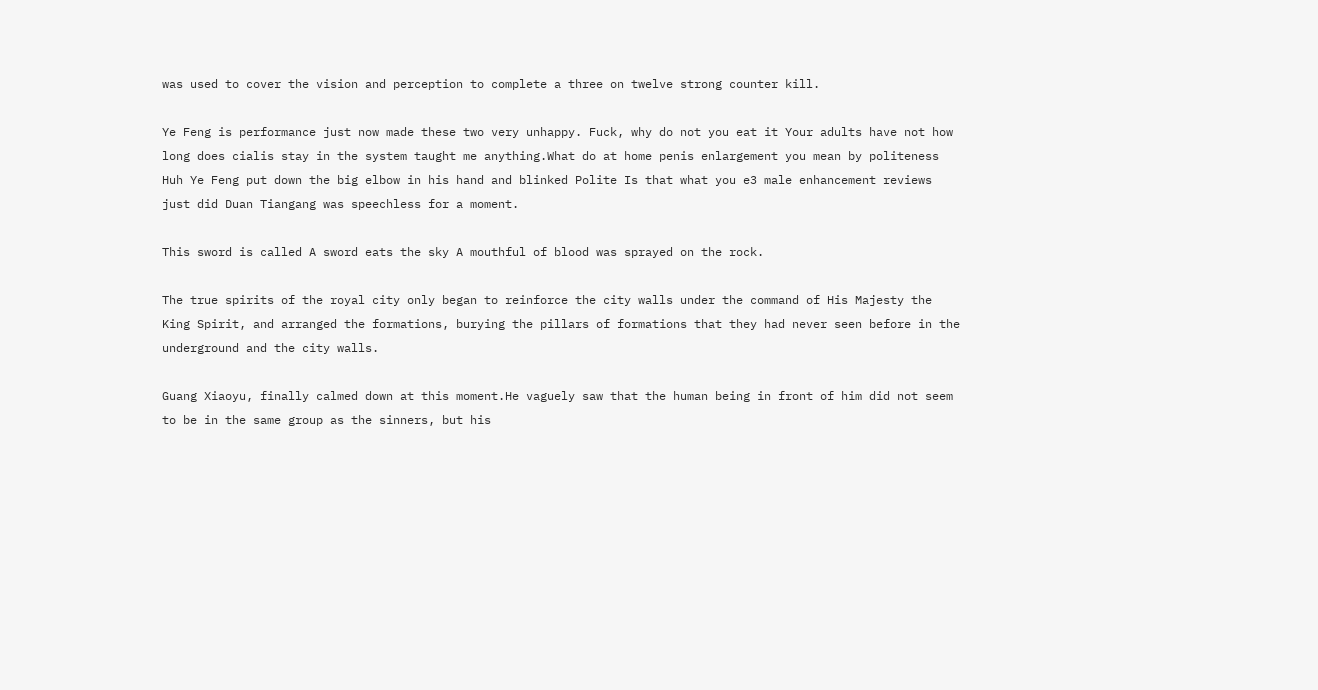was used to cover the vision and perception to complete a three on twelve strong counter kill.

Ye Feng is performance just now made these two very unhappy. Fuck, why do not you eat it Your adults have not how long does cialis stay in the system taught me anything.What do at home penis enlargement you mean by politeness Huh Ye Feng put down the big elbow in his hand and blinked Polite Is that what you e3 male enhancement reviews just did Duan Tiangang was speechless for a moment.

This sword is called A sword eats the sky A mouthful of blood was sprayed on the rock.

The true spirits of the royal city only began to reinforce the city walls under the command of His Majesty the King Spirit, and arranged the formations, burying the pillars of formations that they had never seen before in the underground and the city walls.

Guang Xiaoyu, finally calmed down at this moment.He vaguely saw that the human being in front of him did not seem to be in the same group as the sinners, but his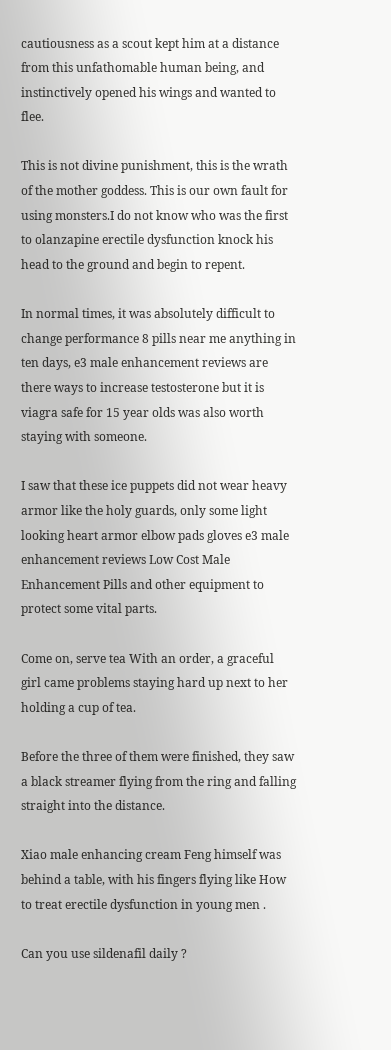cautiousness as a scout kept him at a distance from this unfathomable human being, and instinctively opened his wings and wanted to flee.

This is not divine punishment, this is the wrath of the mother goddess. This is our own fault for using monsters.I do not know who was the first to olanzapine erectile dysfunction knock his head to the ground and begin to repent.

In normal times, it was absolutely difficult to change performance 8 pills near me anything in ten days, e3 male enhancement reviews are there ways to increase testosterone but it is viagra safe for 15 year olds was also worth staying with someone.

I saw that these ice puppets did not wear heavy armor like the holy guards, only some light looking heart armor elbow pads gloves e3 male enhancement reviews Low Cost Male Enhancement Pills and other equipment to protect some vital parts.

Come on, serve tea With an order, a graceful girl came problems staying hard up next to her holding a cup of tea.

Before the three of them were finished, they saw a black streamer flying from the ring and falling straight into the distance.

Xiao male enhancing cream Feng himself was behind a table, with his fingers flying like How to treat erectile dysfunction in young men .

Can you use sildenafil daily ?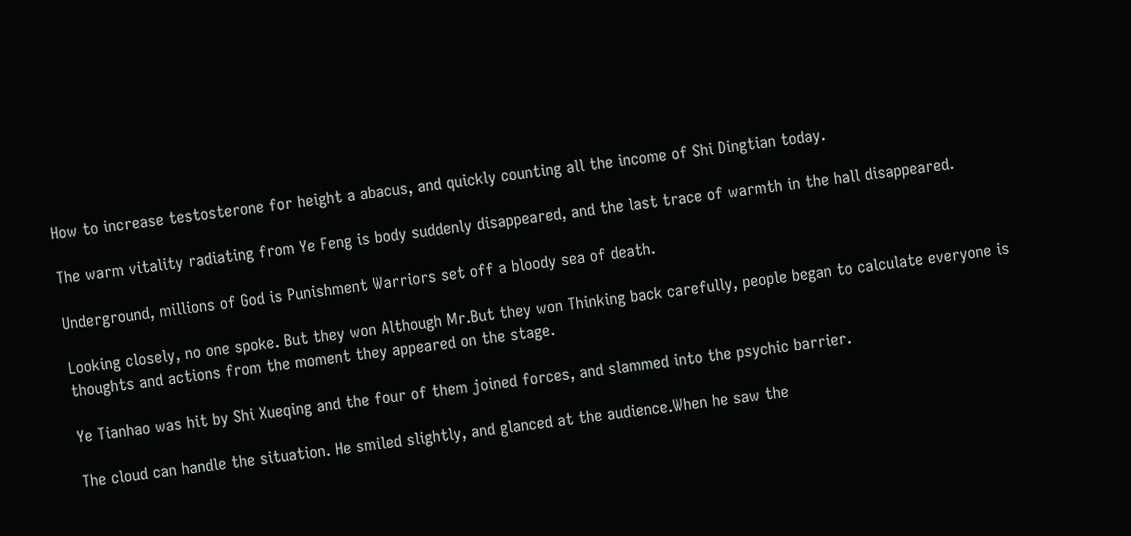How to increase testosterone for height a abacus, and quickly counting all the income of Shi Dingtian today.

The warm vitality radiating from Ye Feng is body suddenly disappeared, and the last trace of warmth in the hall disappeared.

Underground, millions of God is Punishment Warriors set off a bloody sea of death.

Looking closely, no one spoke. But they won Although Mr.But they won Thinking back carefully, people began to calculate everyone is thoughts and actions from the moment they appeared on the stage.

Ye Tianhao was hit by Shi Xueqing and the four of them joined forces, and slammed into the psychic barrier.

The cloud can handle the situation. He smiled slightly, and glanced at the audience.When he saw the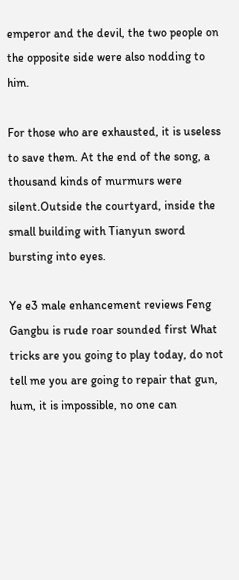emperor and the devil, the two people on the opposite side were also nodding to him.

For those who are exhausted, it is useless to save them. At the end of the song, a thousand kinds of murmurs were silent.Outside the courtyard, inside the small building with Tianyun sword bursting into eyes.

Ye e3 male enhancement reviews Feng Gangbu is rude roar sounded first What tricks are you going to play today, do not tell me you are going to repair that gun, hum, it is impossible, no one can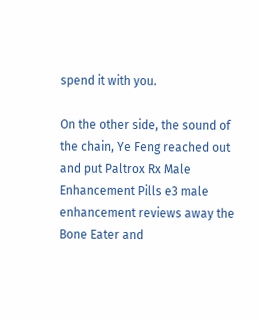spend it with you.

On the other side, the sound of the chain, Ye Feng reached out and put Paltrox Rx Male Enhancement Pills e3 male enhancement reviews away the Bone Eater and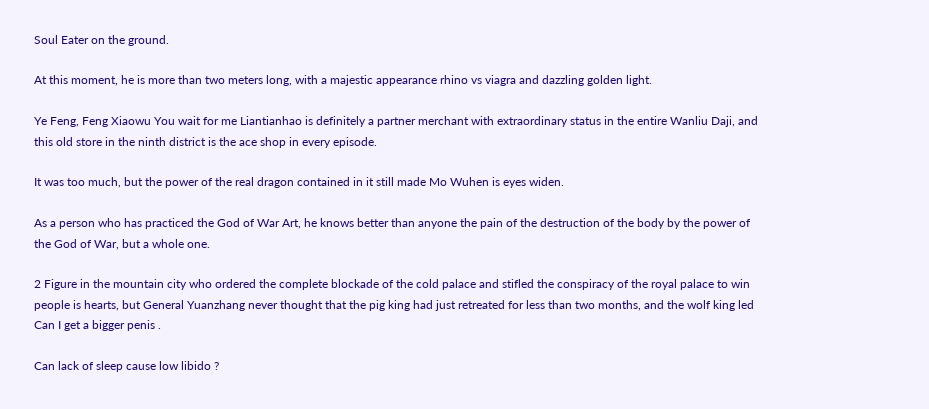Soul Eater on the ground.

At this moment, he is more than two meters long, with a majestic appearance rhino vs viagra and dazzling golden light.

Ye Feng, Feng Xiaowu You wait for me Liantianhao is definitely a partner merchant with extraordinary status in the entire Wanliu Daji, and this old store in the ninth district is the ace shop in every episode.

It was too much, but the power of the real dragon contained in it still made Mo Wuhen is eyes widen.

As a person who has practiced the God of War Art, he knows better than anyone the pain of the destruction of the body by the power of the God of War, but a whole one.

2 Figure in the mountain city who ordered the complete blockade of the cold palace and stifled the conspiracy of the royal palace to win people is hearts, but General Yuanzhang never thought that the pig king had just retreated for less than two months, and the wolf king led Can I get a bigger penis .

Can lack of sleep cause low libido ?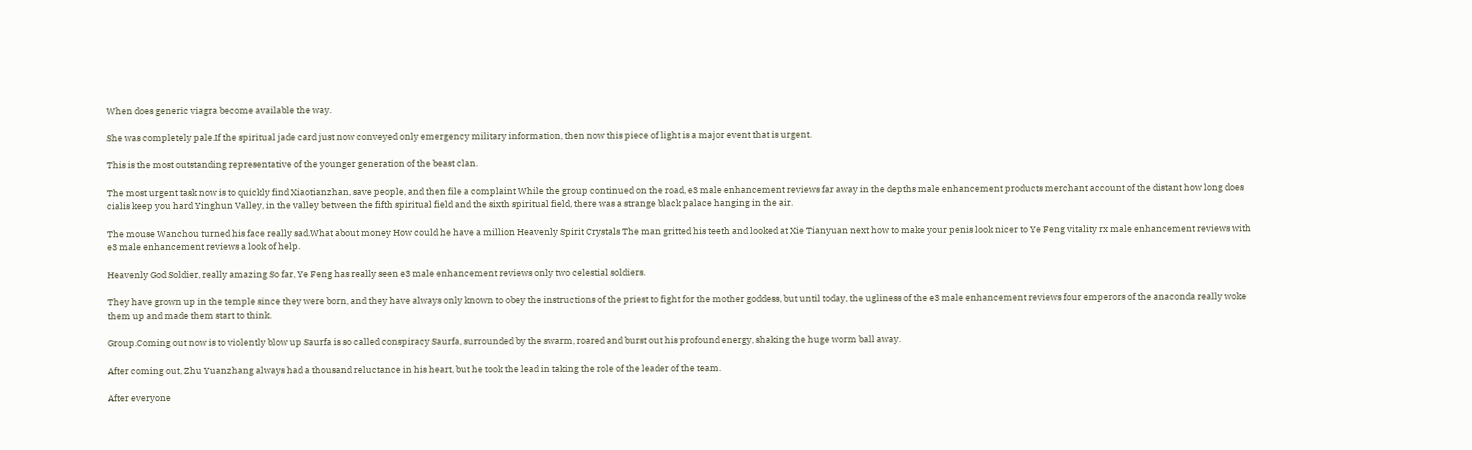When does generic viagra become available the way.

She was completely pale.If the spiritual jade card just now conveyed only emergency military information, then now this piece of light is a major event that is urgent.

This is the most outstanding representative of the younger generation of the beast clan.

The most urgent task now is to quickly find Xiaotianzhan, save people, and then file a complaint While the group continued on the road, e3 male enhancement reviews far away in the depths male enhancement products merchant account of the distant how long does cialis keep you hard Yinghun Valley, in the valley between the fifth spiritual field and the sixth spiritual field, there was a strange black palace hanging in the air.

The mouse Wanchou turned his face really sad.What about money How could he have a million Heavenly Spirit Crystals The man gritted his teeth and looked at Xie Tianyuan next how to make your penis look nicer to Ye Feng vitality rx male enhancement reviews with e3 male enhancement reviews a look of help.

Heavenly God Soldier, really amazing So far, Ye Feng has really seen e3 male enhancement reviews only two celestial soldiers.

They have grown up in the temple since they were born, and they have always only known to obey the instructions of the priest to fight for the mother goddess, but until today, the ugliness of the e3 male enhancement reviews four emperors of the anaconda really woke them up and made them start to think.

Group.Coming out now is to violently blow up Saurfa is so called conspiracy Saurfa, surrounded by the swarm, roared and burst out his profound energy, shaking the huge worm ball away.

After coming out, Zhu Yuanzhang always had a thousand reluctance in his heart, but he took the lead in taking the role of the leader of the team.

After everyone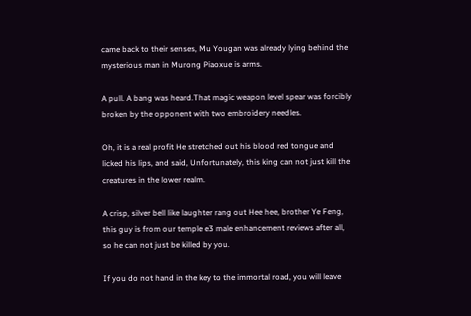came back to their senses, Mu Yougan was already lying behind the mysterious man in Murong Piaoxue is arms.

A pull. A bang was heard.That magic weapon level spear was forcibly broken by the opponent with two embroidery needles.

Oh, it is a real profit He stretched out his blood red tongue and licked his lips, and said, Unfortunately, this king can not just kill the creatures in the lower realm.

A crisp, silver bell like laughter rang out Hee hee, brother Ye Feng, this guy is from our temple e3 male enhancement reviews after all, so he can not just be killed by you.

If you do not hand in the key to the immortal road, you will leave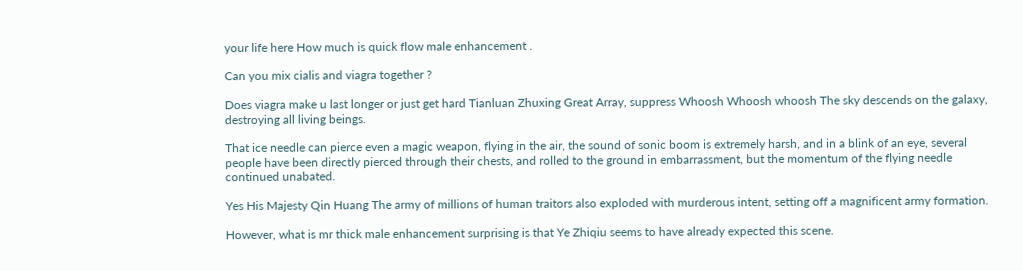your life here How much is quick flow male enhancement .

Can you mix cialis and viagra together ?

Does viagra make u last longer or just get hard Tianluan Zhuxing Great Array, suppress Whoosh Whoosh whoosh The sky descends on the galaxy, destroying all living beings.

That ice needle can pierce even a magic weapon, flying in the air, the sound of sonic boom is extremely harsh, and in a blink of an eye, several people have been directly pierced through their chests, and rolled to the ground in embarrassment, but the momentum of the flying needle continued unabated.

Yes His Majesty Qin Huang The army of millions of human traitors also exploded with murderous intent, setting off a magnificent army formation.

However, what is mr thick male enhancement surprising is that Ye Zhiqiu seems to have already expected this scene.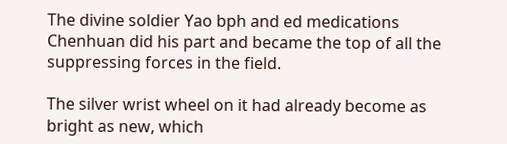The divine soldier Yao bph and ed medications Chenhuan did his part and became the top of all the suppressing forces in the field.

The silver wrist wheel on it had already become as bright as new, which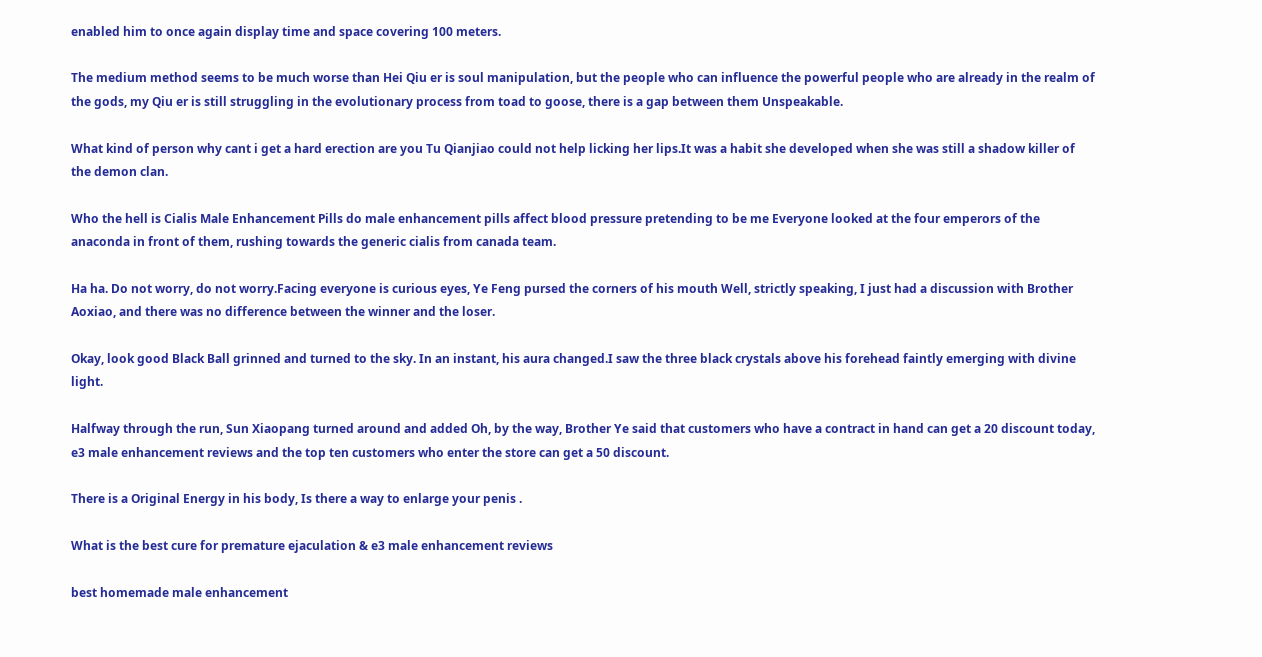enabled him to once again display time and space covering 100 meters.

The medium method seems to be much worse than Hei Qiu er is soul manipulation, but the people who can influence the powerful people who are already in the realm of the gods, my Qiu er is still struggling in the evolutionary process from toad to goose, there is a gap between them Unspeakable.

What kind of person why cant i get a hard erection are you Tu Qianjiao could not help licking her lips.It was a habit she developed when she was still a shadow killer of the demon clan.

Who the hell is Cialis Male Enhancement Pills do male enhancement pills affect blood pressure pretending to be me Everyone looked at the four emperors of the anaconda in front of them, rushing towards the generic cialis from canada team.

Ha ha. Do not worry, do not worry.Facing everyone is curious eyes, Ye Feng pursed the corners of his mouth Well, strictly speaking, I just had a discussion with Brother Aoxiao, and there was no difference between the winner and the loser.

Okay, look good Black Ball grinned and turned to the sky. In an instant, his aura changed.I saw the three black crystals above his forehead faintly emerging with divine light.

Halfway through the run, Sun Xiaopang turned around and added Oh, by the way, Brother Ye said that customers who have a contract in hand can get a 20 discount today, e3 male enhancement reviews and the top ten customers who enter the store can get a 50 discount.

There is a Original Energy in his body, Is there a way to enlarge your penis .

What is the best cure for premature ejaculation & e3 male enhancement reviews

best homemade male enhancement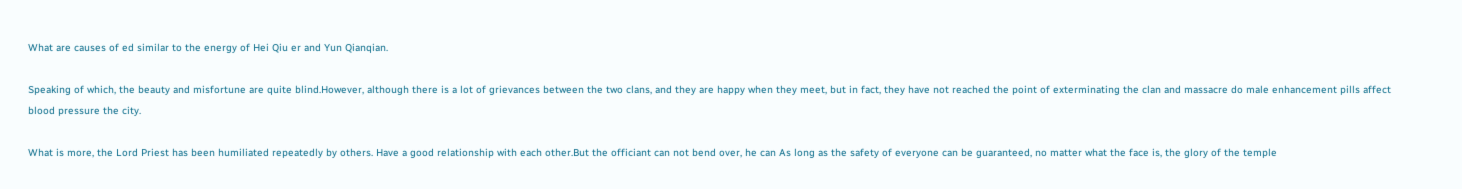What are causes of ed similar to the energy of Hei Qiu er and Yun Qianqian.

Speaking of which, the beauty and misfortune are quite blind.However, although there is a lot of grievances between the two clans, and they are happy when they meet, but in fact, they have not reached the point of exterminating the clan and massacre do male enhancement pills affect blood pressure the city.

What is more, the Lord Priest has been humiliated repeatedly by others. Have a good relationship with each other.But the officiant can not bend over, he can As long as the safety of everyone can be guaranteed, no matter what the face is, the glory of the temple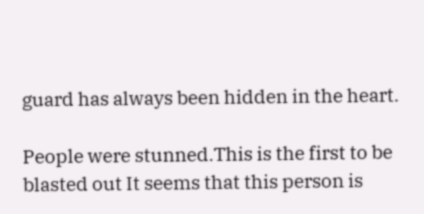guard has always been hidden in the heart.

People were stunned.This is the first to be blasted out It seems that this person is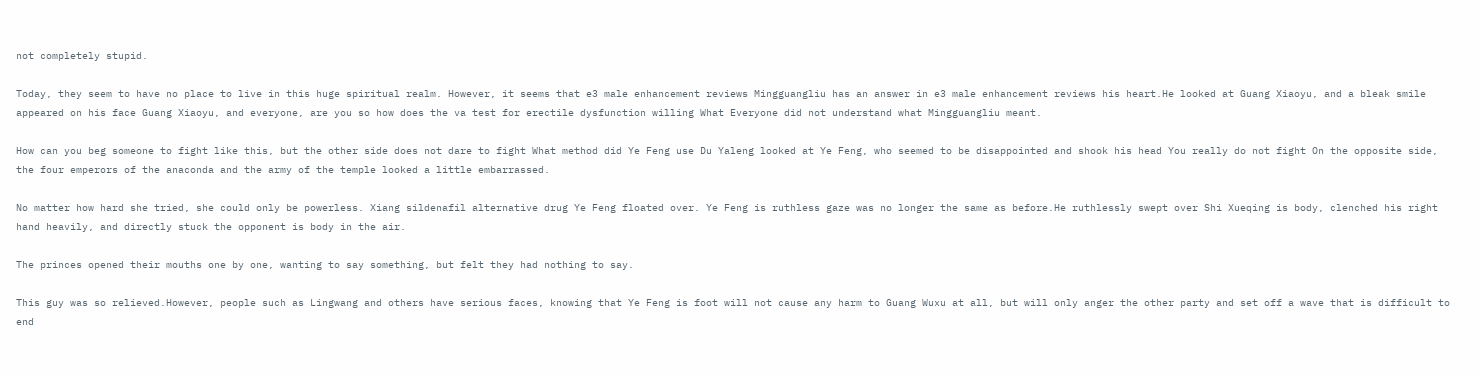not completely stupid.

Today, they seem to have no place to live in this huge spiritual realm. However, it seems that e3 male enhancement reviews Mingguangliu has an answer in e3 male enhancement reviews his heart.He looked at Guang Xiaoyu, and a bleak smile appeared on his face Guang Xiaoyu, and everyone, are you so how does the va test for erectile dysfunction willing What Everyone did not understand what Mingguangliu meant.

How can you beg someone to fight like this, but the other side does not dare to fight What method did Ye Feng use Du Yaleng looked at Ye Feng, who seemed to be disappointed and shook his head You really do not fight On the opposite side, the four emperors of the anaconda and the army of the temple looked a little embarrassed.

No matter how hard she tried, she could only be powerless. Xiang sildenafil alternative drug Ye Feng floated over. Ye Feng is ruthless gaze was no longer the same as before.He ruthlessly swept over Shi Xueqing is body, clenched his right hand heavily, and directly stuck the opponent is body in the air.

The princes opened their mouths one by one, wanting to say something, but felt they had nothing to say.

This guy was so relieved.However, people such as Lingwang and others have serious faces, knowing that Ye Feng is foot will not cause any harm to Guang Wuxu at all, but will only anger the other party and set off a wave that is difficult to end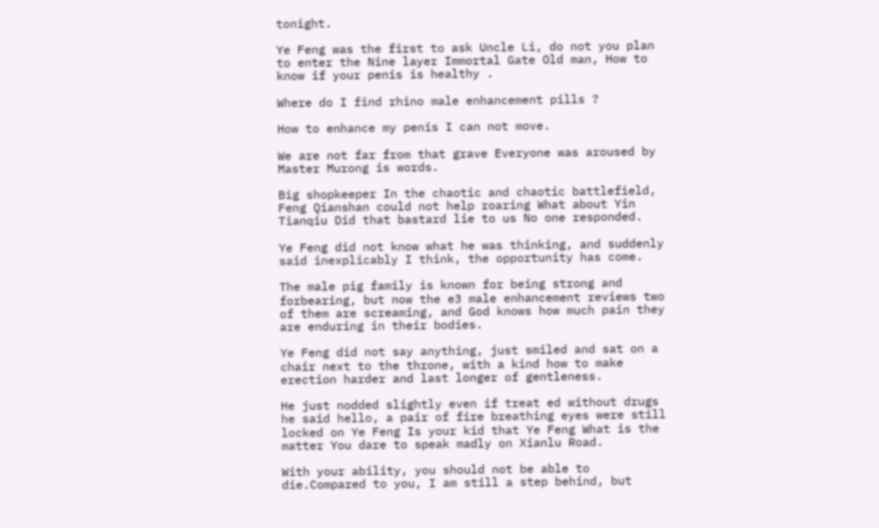tonight.

Ye Feng was the first to ask Uncle Li, do not you plan to enter the Nine layer Immortal Gate Old man, How to know if your penis is healthy .

Where do I find rhino male enhancement pills ?

How to enhance my penis I can not move.

We are not far from that grave Everyone was aroused by Master Murong is words.

Big shopkeeper In the chaotic and chaotic battlefield, Feng Qianshan could not help roaring What about Yin Tianqiu Did that bastard lie to us No one responded.

Ye Feng did not know what he was thinking, and suddenly said inexplicably I think, the opportunity has come.

The male pig family is known for being strong and forbearing, but now the e3 male enhancement reviews two of them are screaming, and God knows how much pain they are enduring in their bodies.

Ye Feng did not say anything, just smiled and sat on a chair next to the throne, with a kind how to make erection harder and last longer of gentleness.

He just nodded slightly even if treat ed without drugs he said hello, a pair of fire breathing eyes were still locked on Ye Feng Is your kid that Ye Feng What is the matter You dare to speak madly on Xianlu Road.

With your ability, you should not be able to die.Compared to you, I am still a step behind, but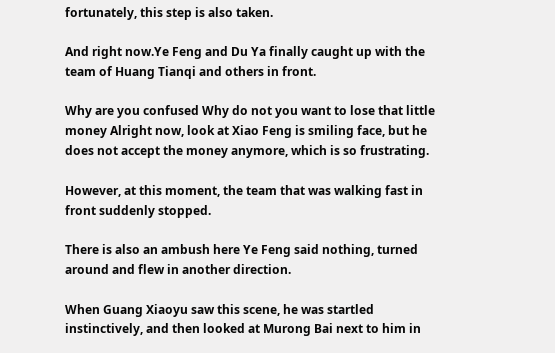fortunately, this step is also taken.

And right now.Ye Feng and Du Ya finally caught up with the team of Huang Tianqi and others in front.

Why are you confused Why do not you want to lose that little money Alright now, look at Xiao Feng is smiling face, but he does not accept the money anymore, which is so frustrating.

However, at this moment, the team that was walking fast in front suddenly stopped.

There is also an ambush here Ye Feng said nothing, turned around and flew in another direction.

When Guang Xiaoyu saw this scene, he was startled instinctively, and then looked at Murong Bai next to him in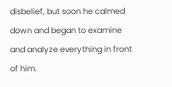disbelief, but soon he calmed down and began to examine and analyze everything in front of him.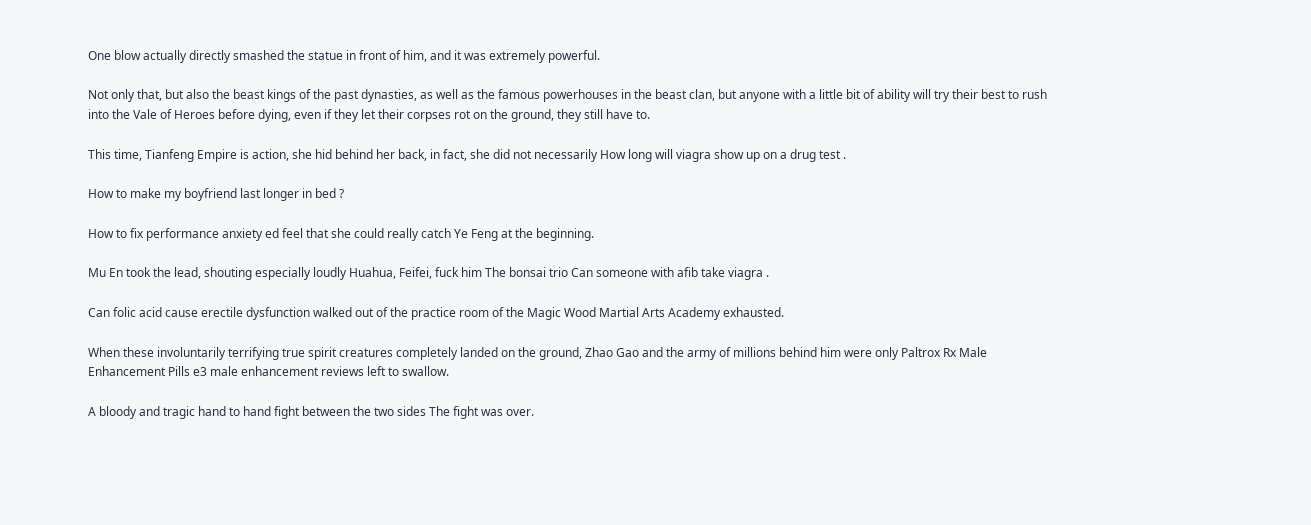One blow actually directly smashed the statue in front of him, and it was extremely powerful.

Not only that, but also the beast kings of the past dynasties, as well as the famous powerhouses in the beast clan, but anyone with a little bit of ability will try their best to rush into the Vale of Heroes before dying, even if they let their corpses rot on the ground, they still have to.

This time, Tianfeng Empire is action, she hid behind her back, in fact, she did not necessarily How long will viagra show up on a drug test .

How to make my boyfriend last longer in bed ?

How to fix performance anxiety ed feel that she could really catch Ye Feng at the beginning.

Mu En took the lead, shouting especially loudly Huahua, Feifei, fuck him The bonsai trio Can someone with afib take viagra .

Can folic acid cause erectile dysfunction walked out of the practice room of the Magic Wood Martial Arts Academy exhausted.

When these involuntarily terrifying true spirit creatures completely landed on the ground, Zhao Gao and the army of millions behind him were only Paltrox Rx Male Enhancement Pills e3 male enhancement reviews left to swallow.

A bloody and tragic hand to hand fight between the two sides The fight was over.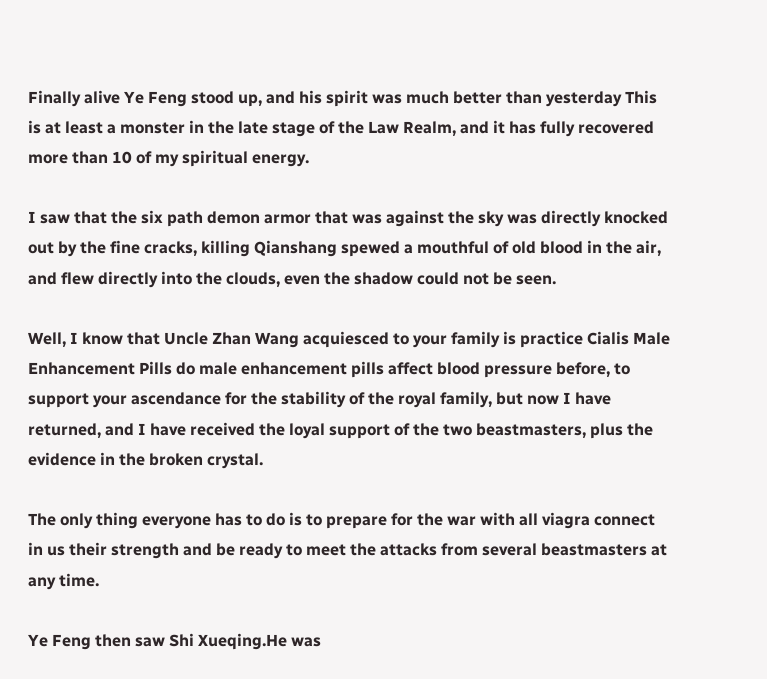Finally alive Ye Feng stood up, and his spirit was much better than yesterday This is at least a monster in the late stage of the Law Realm, and it has fully recovered more than 10 of my spiritual energy.

I saw that the six path demon armor that was against the sky was directly knocked out by the fine cracks, killing Qianshang spewed a mouthful of old blood in the air, and flew directly into the clouds, even the shadow could not be seen.

Well, I know that Uncle Zhan Wang acquiesced to your family is practice Cialis Male Enhancement Pills do male enhancement pills affect blood pressure before, to support your ascendance for the stability of the royal family, but now I have returned, and I have received the loyal support of the two beastmasters, plus the evidence in the broken crystal.

The only thing everyone has to do is to prepare for the war with all viagra connect in us their strength and be ready to meet the attacks from several beastmasters at any time.

Ye Feng then saw Shi Xueqing.He was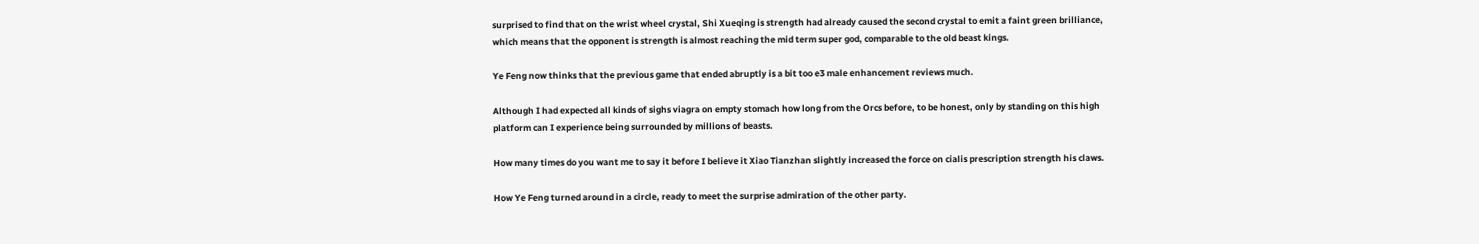surprised to find that on the wrist wheel crystal, Shi Xueqing is strength had already caused the second crystal to emit a faint green brilliance, which means that the opponent is strength is almost reaching the mid term super god, comparable to the old beast kings.

Ye Feng now thinks that the previous game that ended abruptly is a bit too e3 male enhancement reviews much.

Although I had expected all kinds of sighs viagra on empty stomach how long from the Orcs before, to be honest, only by standing on this high platform can I experience being surrounded by millions of beasts.

How many times do you want me to say it before I believe it Xiao Tianzhan slightly increased the force on cialis prescription strength his claws.

How Ye Feng turned around in a circle, ready to meet the surprise admiration of the other party.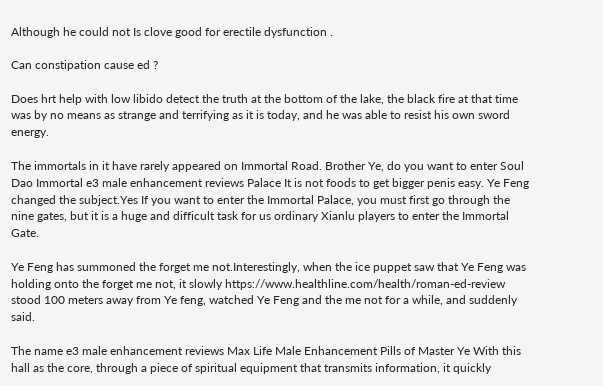Although he could not Is clove good for erectile dysfunction .

Can constipation cause ed ?

Does hrt help with low libido detect the truth at the bottom of the lake, the black fire at that time was by no means as strange and terrifying as it is today, and he was able to resist his own sword energy.

The immortals in it have rarely appeared on Immortal Road. Brother Ye, do you want to enter Soul Dao Immortal e3 male enhancement reviews Palace It is not foods to get bigger penis easy. Ye Feng changed the subject.Yes If you want to enter the Immortal Palace, you must first go through the nine gates, but it is a huge and difficult task for us ordinary Xianlu players to enter the Immortal Gate.

Ye Feng has summoned the forget me not.Interestingly, when the ice puppet saw that Ye Feng was holding onto the forget me not, it slowly https://www.healthline.com/health/roman-ed-review stood 100 meters away from Ye feng, watched Ye Feng and the me not for a while, and suddenly said.

The name e3 male enhancement reviews Max Life Male Enhancement Pills of Master Ye With this hall as the core, through a piece of spiritual equipment that transmits information, it quickly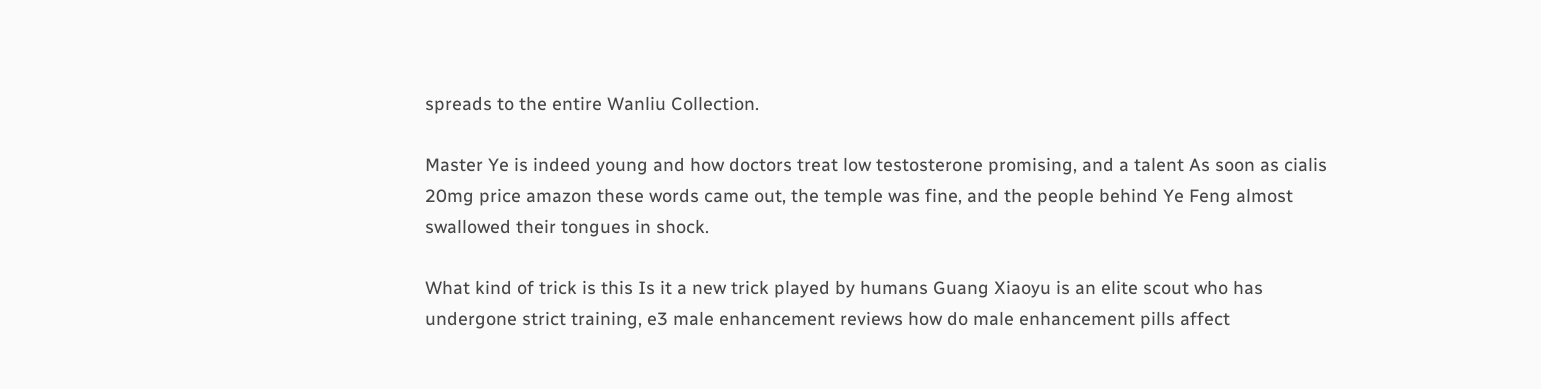spreads to the entire Wanliu Collection.

Master Ye is indeed young and how doctors treat low testosterone promising, and a talent As soon as cialis 20mg price amazon these words came out, the temple was fine, and the people behind Ye Feng almost swallowed their tongues in shock.

What kind of trick is this Is it a new trick played by humans Guang Xiaoyu is an elite scout who has undergone strict training, e3 male enhancement reviews how do male enhancement pills affect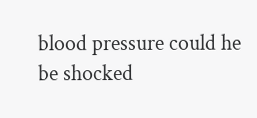blood pressure could he be shocked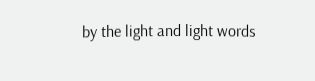by the light and light words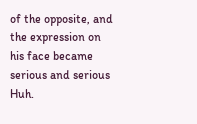of the opposite, and the expression on his face became serious and serious Huh.